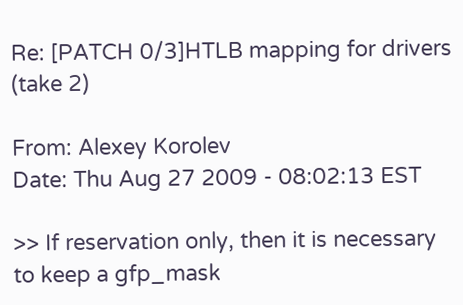Re: [PATCH 0/3]HTLB mapping for drivers (take 2)

From: Alexey Korolev
Date: Thu Aug 27 2009 - 08:02:13 EST

>> If reservation only, then it is necessary to keep a gfp_mask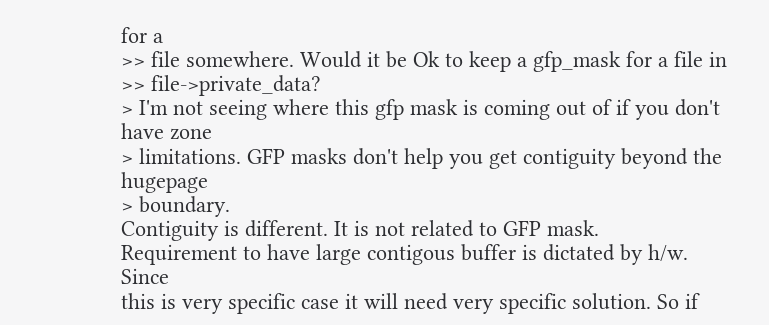for a
>> file somewhere. Would it be Ok to keep a gfp_mask for a file in
>> file->private_data?
> I'm not seeing where this gfp mask is coming out of if you don't have zone
> limitations. GFP masks don't help you get contiguity beyond the hugepage
> boundary.
Contiguity is different. It is not related to GFP mask.
Requirement to have large contigous buffer is dictated by h/w. Since
this is very specific case it will need very specific solution. So if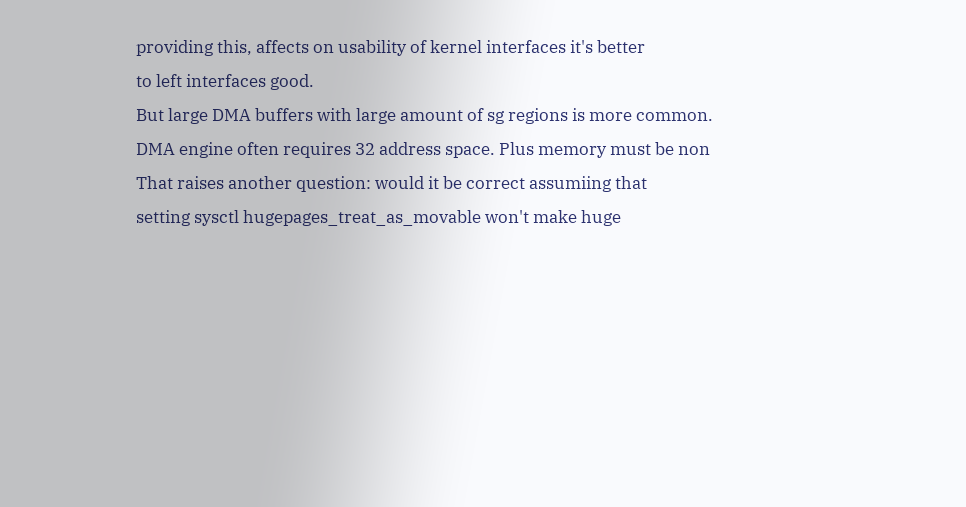providing this, affects on usability of kernel interfaces it's better
to left interfaces good.
But large DMA buffers with large amount of sg regions is more common.
DMA engine often requires 32 address space. Plus memory must be non
That raises another question: would it be correct assumiing that
setting sysctl hugepages_treat_as_movable won't make huge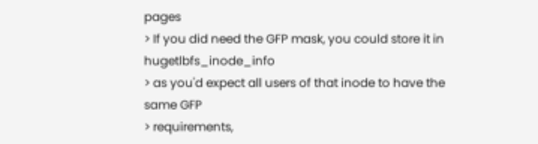pages
> If you did need the GFP mask, you could store it in hugetlbfs_inode_info
> as you'd expect all users of that inode to have the same GFP
> requirements,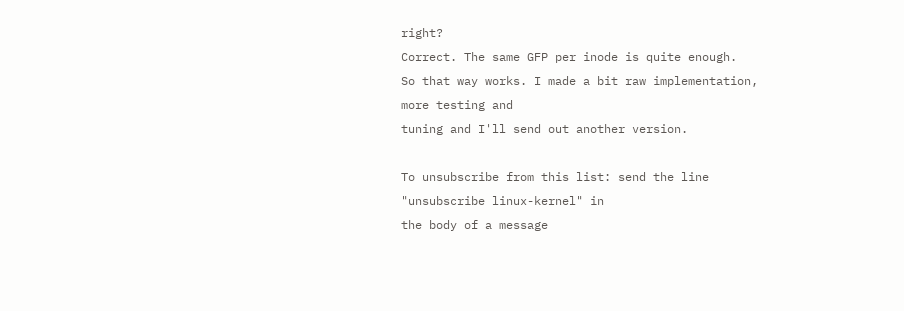right?
Correct. The same GFP per inode is quite enough.
So that way works. I made a bit raw implementation, more testing and
tuning and I'll send out another version.

To unsubscribe from this list: send the line "unsubscribe linux-kernel" in
the body of a message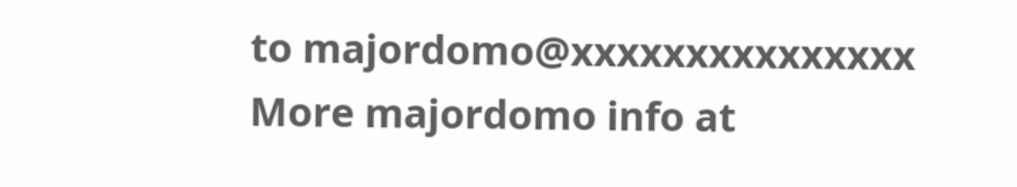to majordomo@xxxxxxxxxxxxxxx
More majordomo info at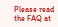Please read the FAQ at